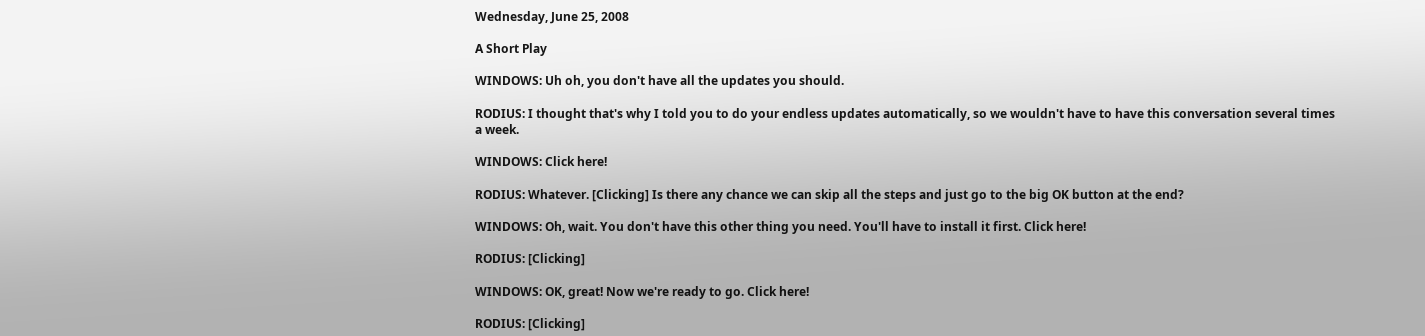Wednesday, June 25, 2008

A Short Play

WINDOWS: Uh oh, you don't have all the updates you should.

RODIUS: I thought that's why I told you to do your endless updates automatically, so we wouldn't have to have this conversation several times a week.

WINDOWS: Click here!

RODIUS: Whatever. [Clicking] Is there any chance we can skip all the steps and just go to the big OK button at the end?

WINDOWS: Oh, wait. You don't have this other thing you need. You'll have to install it first. Click here!

RODIUS: [Clicking]

WINDOWS: OK, great! Now we're ready to go. Click here!

RODIUS: [Clicking]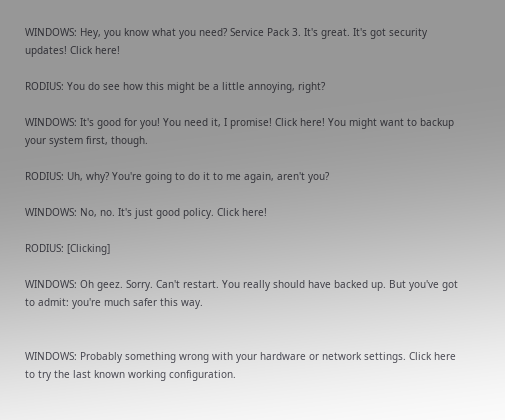WINDOWS: Hey, you know what you need? Service Pack 3. It's great. It's got security updates! Click here!

RODIUS: You do see how this might be a little annoying, right?

WINDOWS: It's good for you! You need it, I promise! Click here! You might want to backup your system first, though.

RODIUS: Uh, why? You're going to do it to me again, aren't you?

WINDOWS: No, no. It's just good policy. Click here!

RODIUS: [Clicking]

WINDOWS: Oh geez. Sorry. Can't restart. You really should have backed up. But you've got to admit: you're much safer this way.


WINDOWS: Probably something wrong with your hardware or network settings. Click here to try the last known working configuration.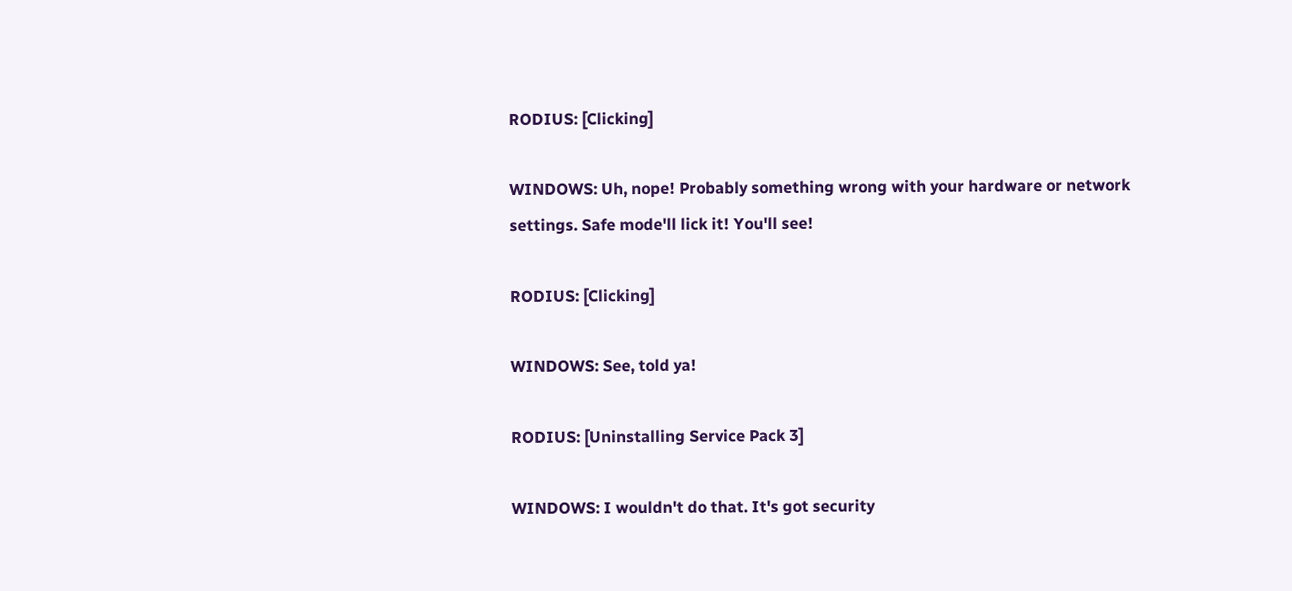RODIUS: [Clicking]

WINDOWS: Uh, nope! Probably something wrong with your hardware or network settings. Safe mode'll lick it! You'll see!

RODIUS: [Clicking]

WINDOWS: See, told ya!

RODIUS: [Uninstalling Service Pack 3]

WINDOWS: I wouldn't do that. It's got security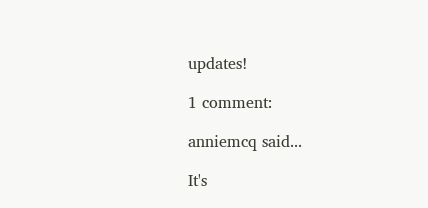updates!

1 comment:

anniemcq said...

It's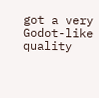got a very Godot-like quality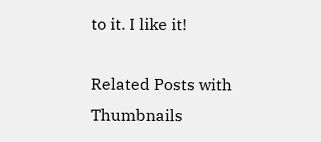to it. I like it!

Related Posts with Thumbnails